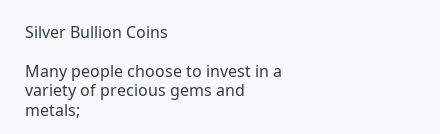Silver Bullion Coins

Many people choose to invest in a variety of precious gems and metals;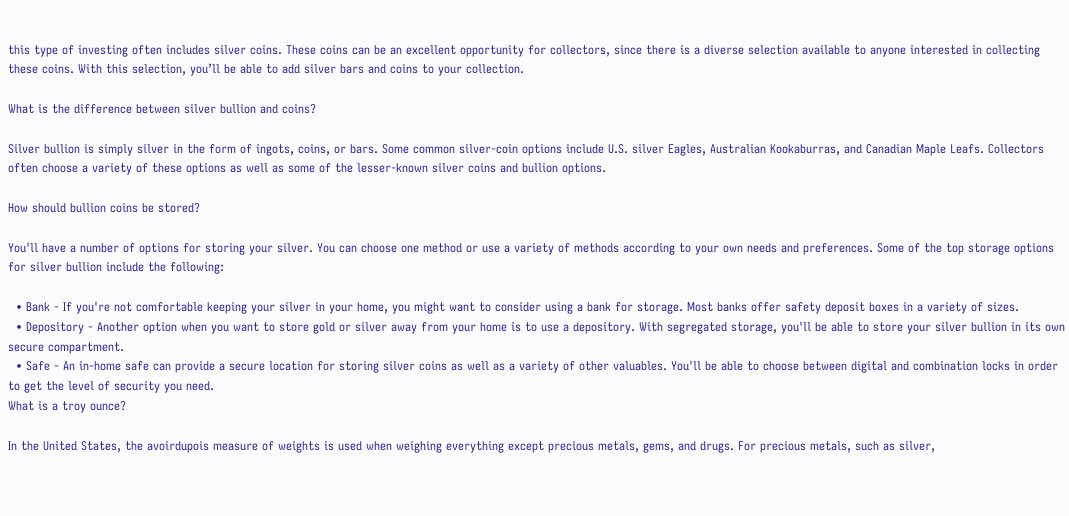this type of investing often includes silver coins. These coins can be an excellent opportunity for collectors, since there is a diverse selection available to anyone interested in collecting these coins. With this selection, you’ll be able to add silver bars and coins to your collection.

What is the difference between silver bullion and coins?

Silver bullion is simply silver in the form of ingots, coins, or bars. Some common silver-coin options include U.S. silver Eagles, Australian Kookaburras, and Canadian Maple Leafs. Collectors often choose a variety of these options as well as some of the lesser-known silver coins and bullion options.

How should bullion coins be stored?

You'll have a number of options for storing your silver. You can choose one method or use a variety of methods according to your own needs and preferences. Some of the top storage options for silver bullion include the following:

  • Bank - If you're not comfortable keeping your silver in your home, you might want to consider using a bank for storage. Most banks offer safety deposit boxes in a variety of sizes.
  • Depository - Another option when you want to store gold or silver away from your home is to use a depository. With segregated storage, you'll be able to store your silver bullion in its own secure compartment.
  • Safe - An in-home safe can provide a secure location for storing silver coins as well as a variety of other valuables. You'll be able to choose between digital and combination locks in order to get the level of security you need.
What is a troy ounce?

In the United States, the avoirdupois measure of weights is used when weighing everything except precious metals, gems, and drugs. For precious metals, such as silver,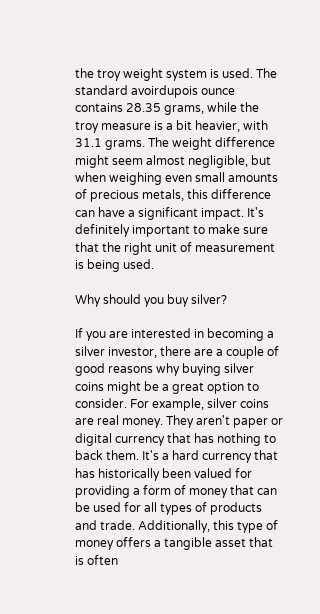the troy weight system is used. The standard avoirdupois ounce contains 28.35 grams, while the troy measure is a bit heavier, with 31.1 grams. The weight difference might seem almost negligible, but when weighing even small amounts of precious metals, this difference can have a significant impact. It's definitely important to make sure that the right unit of measurement is being used.

Why should you buy silver?

If you are interested in becoming a silver investor, there are a couple of good reasons why buying silver coins might be a great option to consider. For example, silver coins are real money. They aren't paper or digital currency that has nothing to back them. It's a hard currency that has historically been valued for providing a form of money that can be used for all types of products and trade. Additionally, this type of money offers a tangible asset that is often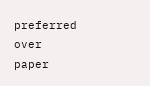preferred over paper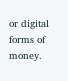or digital forms of money.